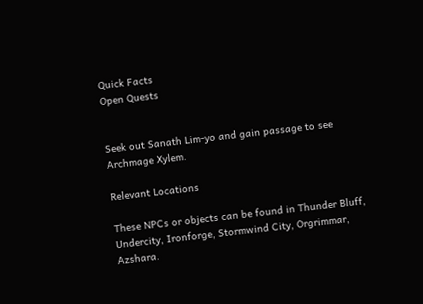Quick Facts
Open Quests


Seek out Sanath Lim-yo and gain passage to see Archmage Xylem.

Relevant Locations

These NPCs or objects can be found in Thunder Bluff, Undercity, Ironforge, Stormwind City, Orgrimmar, Azshara.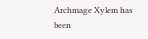Archmage Xylem has been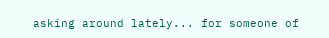asking around lately... for someone of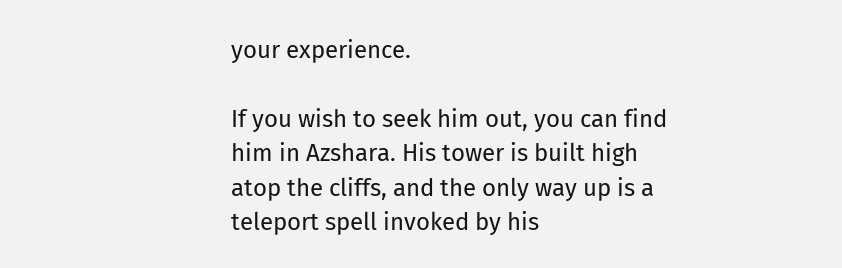your experience.

If you wish to seek him out, you can find him in Azshara. His tower is built high atop the cliffs, and the only way up is a teleport spell invoked by his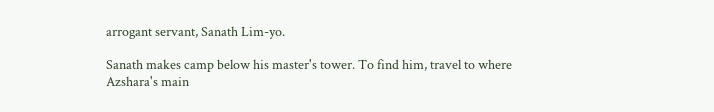arrogant servant, Sanath Lim-yo.

Sanath makes camp below his master's tower. To find him, travel to where Azshara's main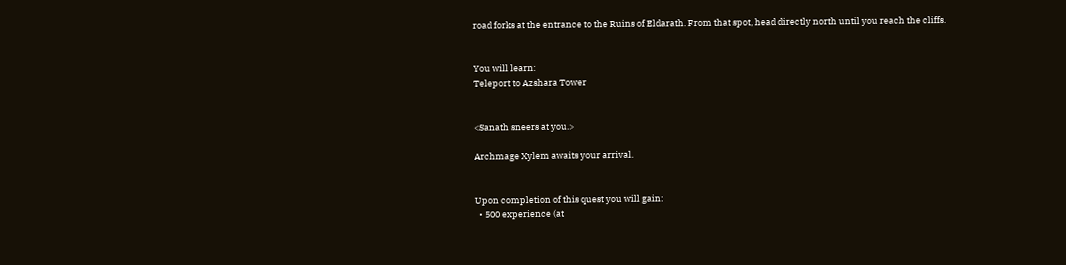road forks at the entrance to the Ruins of Eldarath. From that spot, head directly north until you reach the cliffs.


You will learn:
Teleport to Azshara Tower


<Sanath sneers at you.>

Archmage Xylem awaits your arrival.


Upon completion of this quest you will gain:
  • 500 experience (at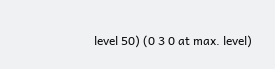level 50) (0 3 0 at max. level)